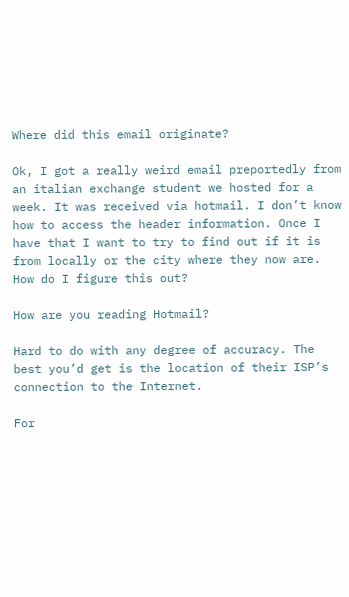Where did this email originate?

Ok, I got a really weird email preportedly from an italian exchange student we hosted for a week. It was received via hotmail. I don’t know how to access the header information. Once I have that I want to try to find out if it is from locally or the city where they now are. How do I figure this out?

How are you reading Hotmail?

Hard to do with any degree of accuracy. The best you’d get is the location of their ISP’s connection to the Internet.

For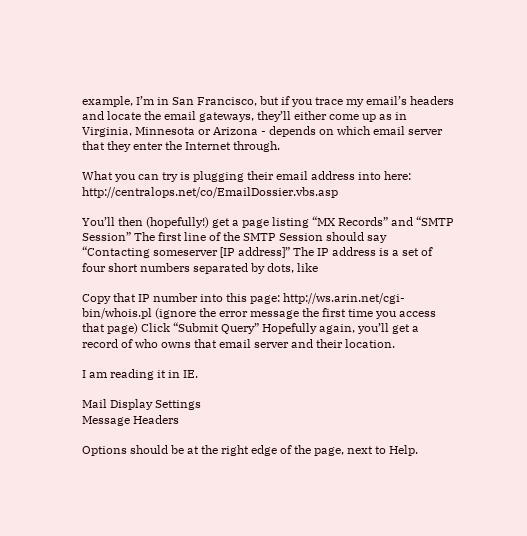example, I’m in San Francisco, but if you trace my email’s headers and locate the email gateways, they’ll either come up as in Virginia, Minnesota or Arizona - depends on which email server that they enter the Internet through.

What you can try is plugging their email address into here: http://centralops.net/co/EmailDossier.vbs.asp

You’ll then (hopefully!) get a page listing “MX Records” and “SMTP Session” The first line of the SMTP Session should say “Contacting someserver [IP address]” The IP address is a set of four short numbers separated by dots, like

Copy that IP number into this page: http://ws.arin.net/cgi-bin/whois.pl (ignore the error message the first time you access that page) Click “Submit Query” Hopefully again, you’ll get a record of who owns that email server and their location.

I am reading it in IE.

Mail Display Settings
Message Headers

Options should be at the right edge of the page, next to Help.